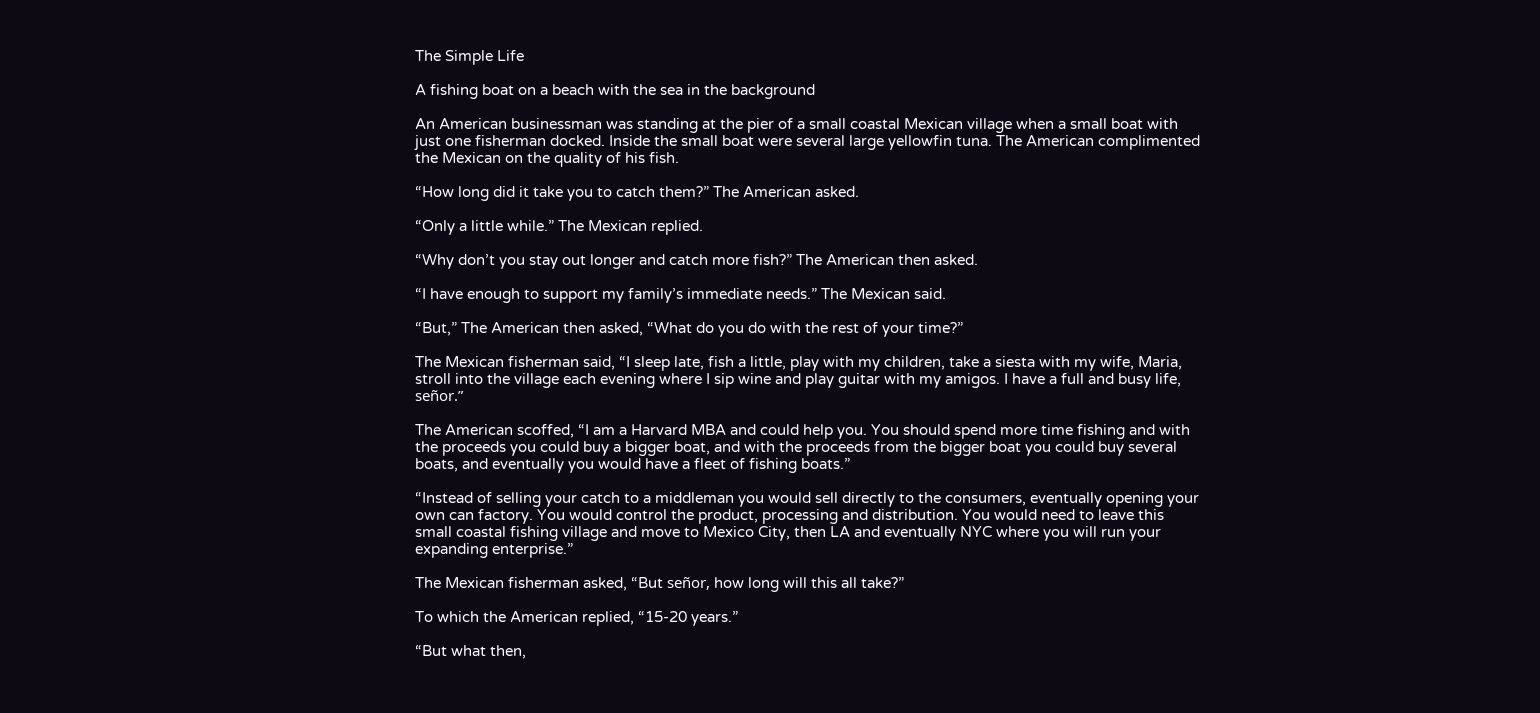The Simple Life

A fishing boat on a beach with the sea in the background

An American businessman was standing at the pier of a small coastal Mexican village when a small boat with just one fisherman docked. Inside the small boat were several large yellowfin tuna. The American complimented the Mexican on the quality of his fish.

“How long did it take you to catch them?” The American asked.

“Only a little while.” The Mexican replied.

“Why don’t you stay out longer and catch more fish?” The American then asked.

“I have enough to support my family’s immediate needs.” The Mexican said.

“But,” The American then asked, “What do you do with the rest of your time?”

The Mexican fisherman said, “I sleep late, fish a little, play with my children, take a siesta with my wife, Maria, stroll into the village each evening where I sip wine and play guitar with my amigos. I have a full and busy life, señor.”

The American scoffed, “I am a Harvard MBA and could help you. You should spend more time fishing and with the proceeds you could buy a bigger boat, and with the proceeds from the bigger boat you could buy several boats, and eventually you would have a fleet of fishing boats.”

“Instead of selling your catch to a middleman you would sell directly to the consumers, eventually opening your own can factory. You would control the product, processing and distribution. You would need to leave this small coastal fishing village and move to Mexico City, then LA and eventually NYC where you will run your expanding enterprise.”

The Mexican fisherman asked, “But señor, how long will this all take?”

To which the American replied, “15-20 years.”

“But what then,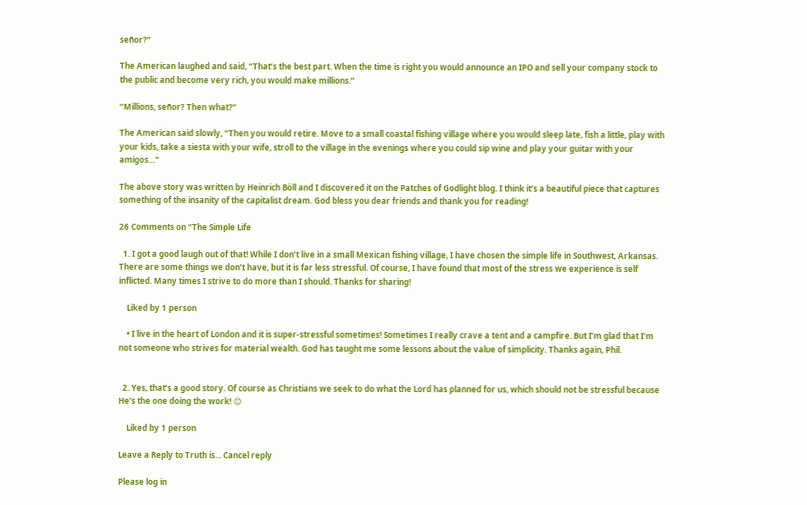señor?”

The American laughed and said, “That’s the best part. When the time is right you would announce an IPO and sell your company stock to the public and become very rich, you would make millions.”

“Millions, señor? Then what?”

The American said slowly, “Then you would retire. Move to a small coastal fishing village where you would sleep late, fish a little, play with your kids, take a siesta with your wife, stroll to the village in the evenings where you could sip wine and play your guitar with your amigos…”

The above story was written by Heinrich Böll and I discovered it on the Patches of Godlight blog. I think it’s a beautiful piece that captures something of the insanity of the capitalist dream. God bless you dear friends and thank you for reading!

26 Comments on “The Simple Life

  1. I got a good laugh out of that! While I don’t live in a small Mexican fishing village, I have chosen the simple life in Southwest, Arkansas. There are some things we don’t have, but it is far less stressful. Of course, I have found that most of the stress we experience is self inflicted. Many times I strive to do more than I should. Thanks for sharing!

    Liked by 1 person

    • I live in the heart of London and it is super-stressful sometimes! Sometimes I really crave a tent and a campfire. But I’m glad that I’m not someone who strives for material wealth. God has taught me some lessons about the value of simplicity. Thanks again, Phil.


  2. Yes, that’s a good story. Of course as Christians we seek to do what the Lord has planned for us, which should not be stressful because He’s the one doing the work! 😊

    Liked by 1 person

Leave a Reply to Truth is... Cancel reply

Please log in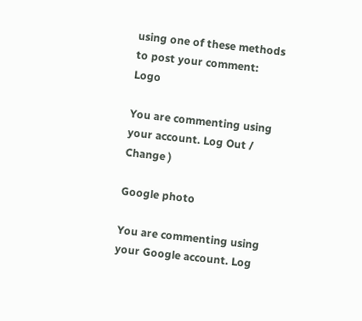using one of these methods to post your comment: Logo

You are commenting using your account. Log Out /  Change )

Google photo

You are commenting using your Google account. Log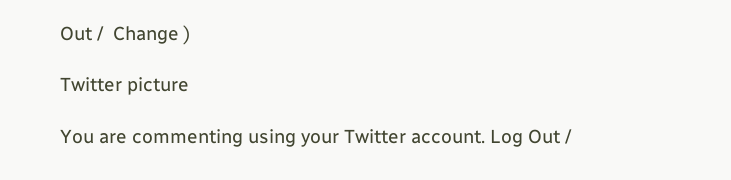Out /  Change )

Twitter picture

You are commenting using your Twitter account. Log Out /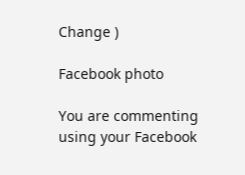Change )

Facebook photo

You are commenting using your Facebook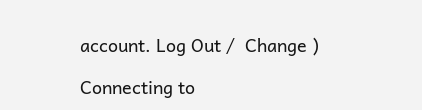account. Log Out /  Change )

Connecting to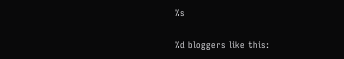%s

%d bloggers like this: